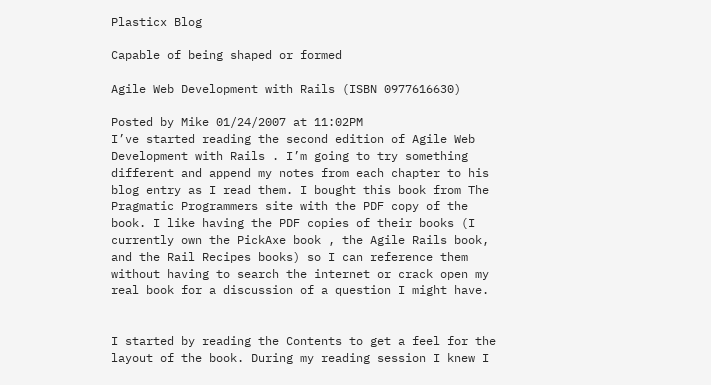Plasticx Blog

Capable of being shaped or formed

Agile Web Development with Rails (ISBN 0977616630)

Posted by Mike 01/24/2007 at 11:02PM
I’ve started reading the second edition of Agile Web Development with Rails . I’m going to try something different and append my notes from each chapter to his blog entry as I read them. I bought this book from The Pragmatic Programmers site with the PDF copy of the book. I like having the PDF copies of their books (I currently own the PickAxe book , the Agile Rails book, and the Rail Recipes books) so I can reference them without having to search the internet or crack open my real book for a discussion of a question I might have.


I started by reading the Contents to get a feel for the layout of the book. During my reading session I knew I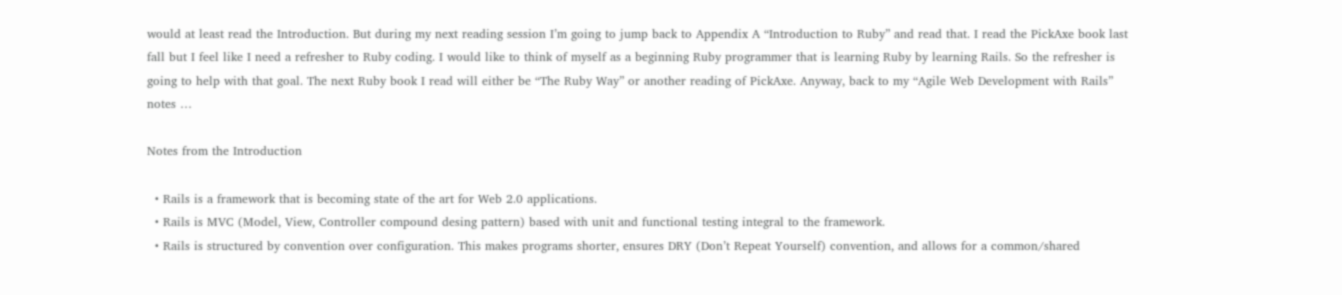would at least read the Introduction. But during my next reading session I’m going to jump back to Appendix A “Introduction to Ruby” and read that. I read the PickAxe book last fall but I feel like I need a refresher to Ruby coding. I would like to think of myself as a beginning Ruby programmer that is learning Ruby by learning Rails. So the refresher is going to help with that goal. The next Ruby book I read will either be “The Ruby Way” or another reading of PickAxe. Anyway, back to my “Agile Web Development with Rails” notes …

Notes from the Introduction

  • Rails is a framework that is becoming state of the art for Web 2.0 applications.
  • Rails is MVC (Model, View, Controller compound desing pattern) based with unit and functional testing integral to the framework.
  • Rails is structured by convention over configuration. This makes programs shorter, ensures DRY (Don’t Repeat Yourself) convention, and allows for a common/shared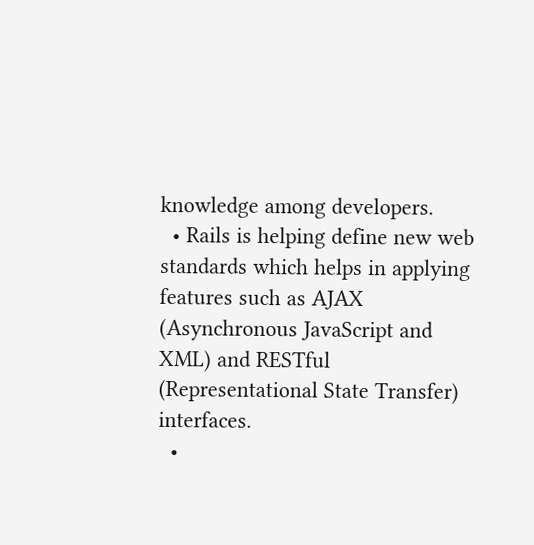knowledge among developers.
  • Rails is helping define new web standards which helps in applying features such as AJAX (Asynchronous JavaScript and XML) and RESTful (Representational State Transfer) interfaces.
  •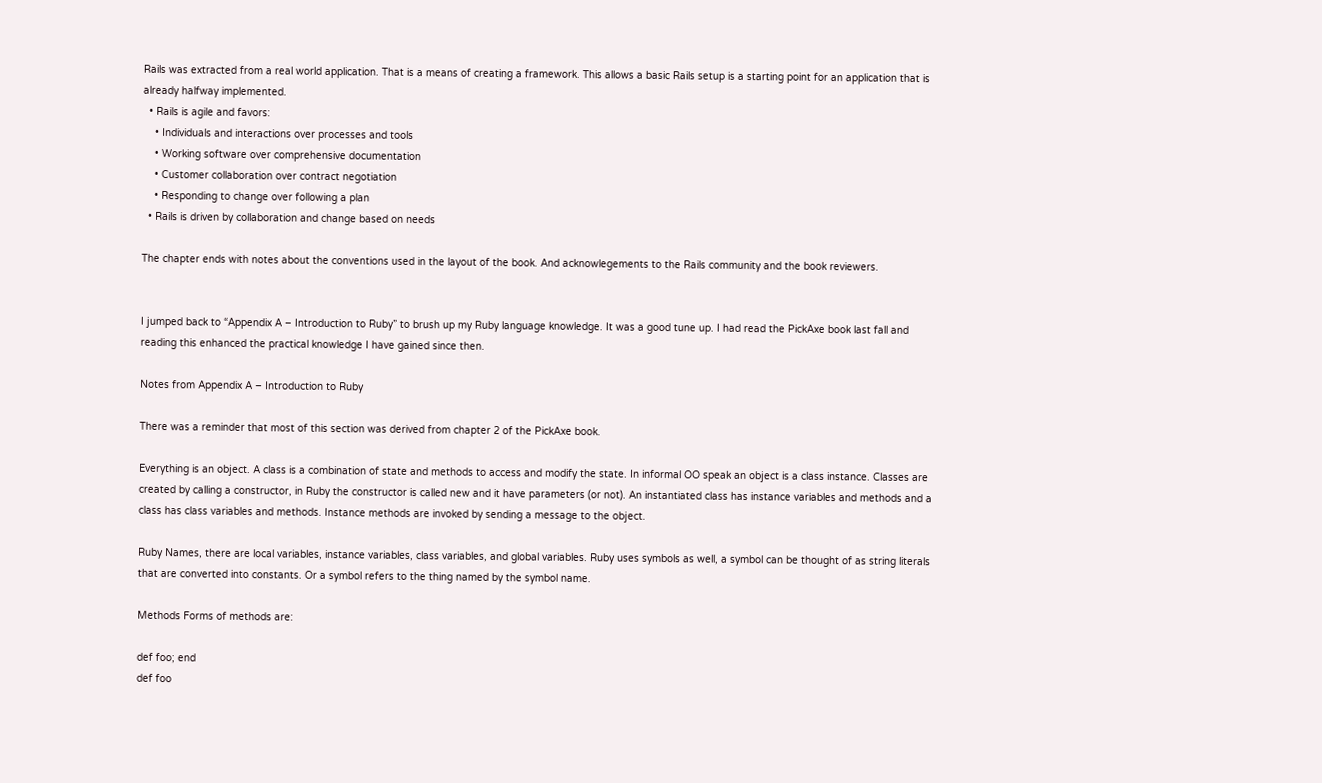Rails was extracted from a real world application. That is a means of creating a framework. This allows a basic Rails setup is a starting point for an application that is already halfway implemented.
  • Rails is agile and favors:
    • Individuals and interactions over processes and tools
    • Working software over comprehensive documentation
    • Customer collaboration over contract negotiation
    • Responding to change over following a plan
  • Rails is driven by collaboration and change based on needs

The chapter ends with notes about the conventions used in the layout of the book. And acknowlegements to the Rails community and the book reviewers.


I jumped back to “Appendix A – Introduction to Ruby” to brush up my Ruby language knowledge. It was a good tune up. I had read the PickAxe book last fall and reading this enhanced the practical knowledge I have gained since then.

Notes from Appendix A – Introduction to Ruby

There was a reminder that most of this section was derived from chapter 2 of the PickAxe book.

Everything is an object. A class is a combination of state and methods to access and modify the state. In informal OO speak an object is a class instance. Classes are created by calling a constructor, in Ruby the constructor is called new and it have parameters (or not). An instantiated class has instance variables and methods and a class has class variables and methods. Instance methods are invoked by sending a message to the object.

Ruby Names, there are local variables, instance variables, class variables, and global variables. Ruby uses symbols as well, a symbol can be thought of as string literals that are converted into constants. Or a symbol refers to the thing named by the symbol name.

Methods Forms of methods are:

def foo; end
def foo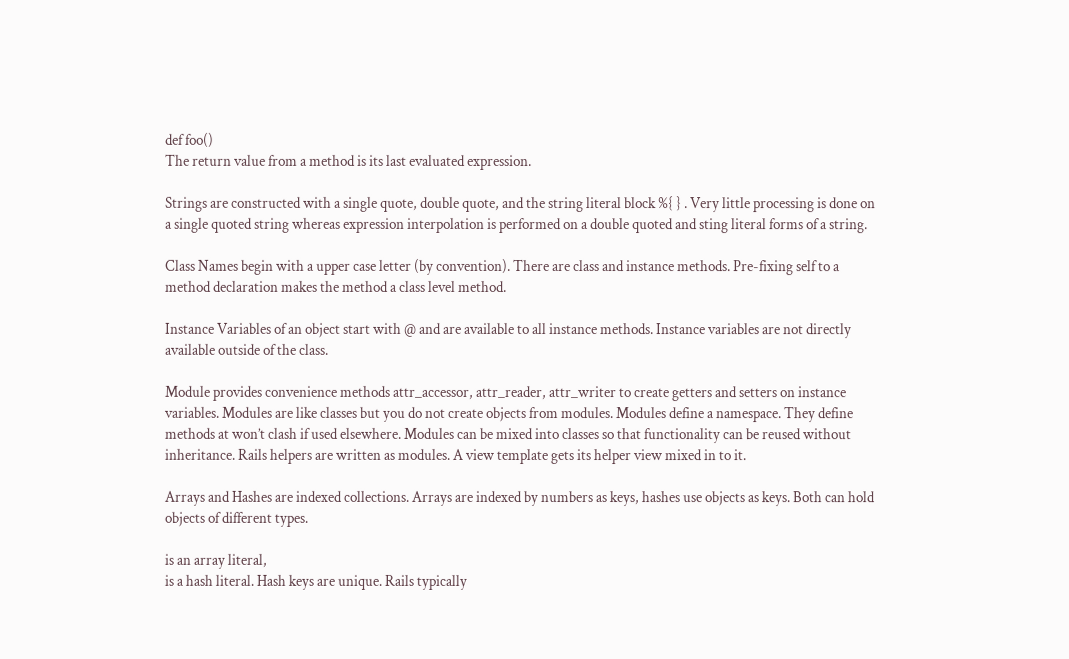def foo()
The return value from a method is its last evaluated expression.

Strings are constructed with a single quote, double quote, and the string literal block %{ } . Very little processing is done on a single quoted string whereas expression interpolation is performed on a double quoted and sting literal forms of a string.

Class Names begin with a upper case letter (by convention). There are class and instance methods. Pre-fixing self to a method declaration makes the method a class level method.

Instance Variables of an object start with @ and are available to all instance methods. Instance variables are not directly available outside of the class.

Module provides convenience methods attr_accessor, attr_reader, attr_writer to create getters and setters on instance variables. Modules are like classes but you do not create objects from modules. Modules define a namespace. They define methods at won’t clash if used elsewhere. Modules can be mixed into classes so that functionality can be reused without inheritance. Rails helpers are written as modules. A view template gets its helper view mixed in to it.

Arrays and Hashes are indexed collections. Arrays are indexed by numbers as keys, hashes use objects as keys. Both can hold objects of different types.

is an array literal,
is a hash literal. Hash keys are unique. Rails typically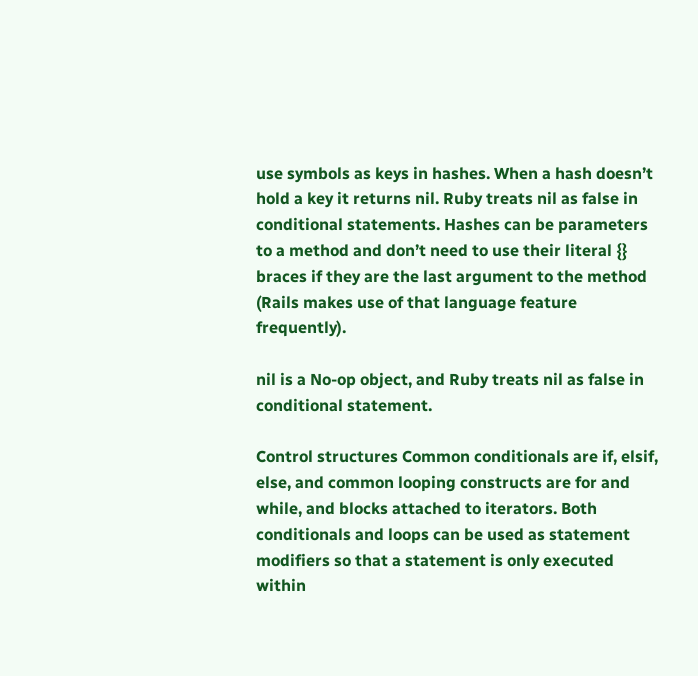use symbols as keys in hashes. When a hash doesn’t hold a key it returns nil. Ruby treats nil as false in conditional statements. Hashes can be parameters to a method and don’t need to use their literal {} braces if they are the last argument to the method (Rails makes use of that language feature frequently).

nil is a No-op object, and Ruby treats nil as false in conditional statement.

Control structures Common conditionals are if, elsif, else, and common looping constructs are for and while, and blocks attached to iterators. Both conditionals and loops can be used as statement modifiers so that a statement is only executed within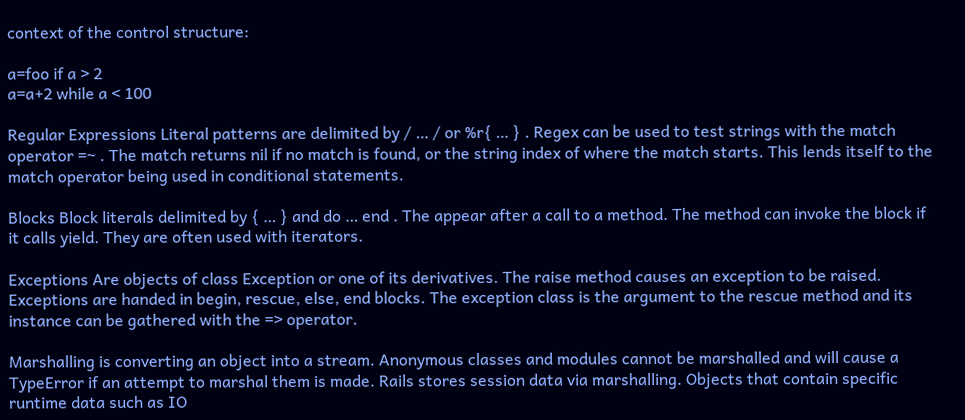context of the control structure:

a=foo if a > 2
a=a+2 while a < 100

Regular Expressions Literal patterns are delimited by / … / or %r{ … } . Regex can be used to test strings with the match operator =~ . The match returns nil if no match is found, or the string index of where the match starts. This lends itself to the match operator being used in conditional statements.

Blocks Block literals delimited by { … } and do … end . The appear after a call to a method. The method can invoke the block if it calls yield. They are often used with iterators.

Exceptions Are objects of class Exception or one of its derivatives. The raise method causes an exception to be raised. Exceptions are handed in begin, rescue, else, end blocks. The exception class is the argument to the rescue method and its instance can be gathered with the => operator.

Marshalling is converting an object into a stream. Anonymous classes and modules cannot be marshalled and will cause a TypeError if an attempt to marshal them is made. Rails stores session data via marshalling. Objects that contain specific runtime data such as IO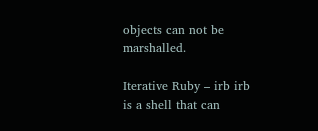objects can not be marshalled.

Iterative Ruby – irb irb is a shell that can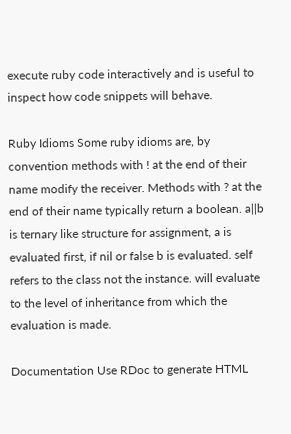execute ruby code interactively and is useful to inspect how code snippets will behave.

Ruby Idioms Some ruby idioms are, by convention methods with ! at the end of their name modify the receiver. Methods with ? at the end of their name typically return a boolean. a||b is ternary like structure for assignment, a is evaluated first, if nil or false b is evaluated. self refers to the class not the instance. will evaluate to the level of inheritance from which the evaluation is made.

Documentation Use RDoc to generate HTML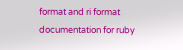format and ri format documentation for ruby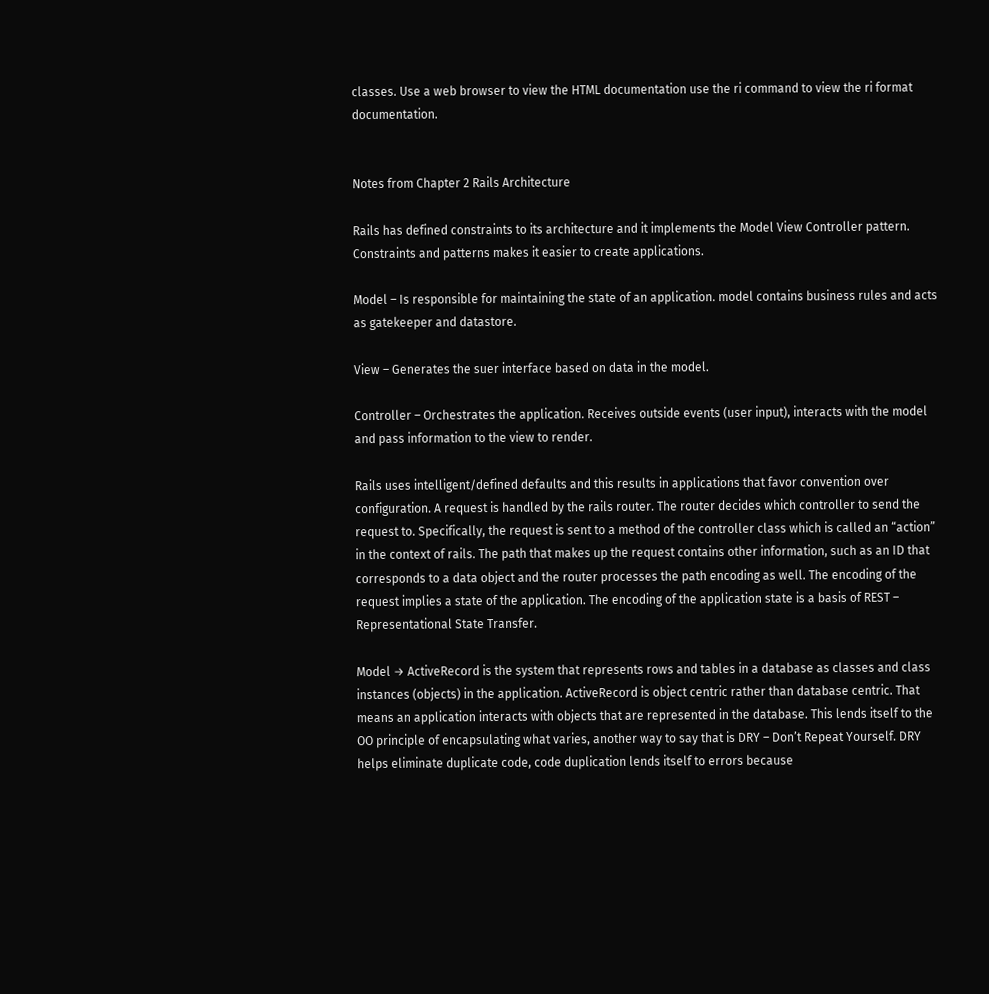classes. Use a web browser to view the HTML documentation use the ri command to view the ri format documentation.


Notes from Chapter 2 Rails Architecture

Rails has defined constraints to its architecture and it implements the Model View Controller pattern. Constraints and patterns makes it easier to create applications.

Model – Is responsible for maintaining the state of an application. model contains business rules and acts as gatekeeper and datastore.

View – Generates the suer interface based on data in the model.

Controller – Orchestrates the application. Receives outside events (user input), interacts with the model and pass information to the view to render.

Rails uses intelligent/defined defaults and this results in applications that favor convention over configuration. A request is handled by the rails router. The router decides which controller to send the request to. Specifically, the request is sent to a method of the controller class which is called an “action” in the context of rails. The path that makes up the request contains other information, such as an ID that corresponds to a data object and the router processes the path encoding as well. The encoding of the request implies a state of the application. The encoding of the application state is a basis of REST – Representational State Transfer.

Model → ActiveRecord is the system that represents rows and tables in a database as classes and class instances (objects) in the application. ActiveRecord is object centric rather than database centric. That means an application interacts with objects that are represented in the database. This lends itself to the OO principle of encapsulating what varies, another way to say that is DRY – Don’t Repeat Yourself. DRY helps eliminate duplicate code, code duplication lends itself to errors because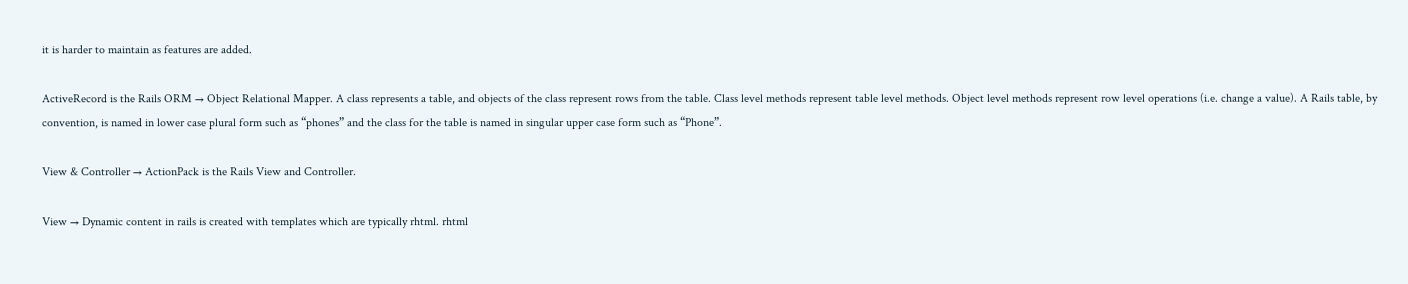it is harder to maintain as features are added.

ActiveRecord is the Rails ORM → Object Relational Mapper. A class represents a table, and objects of the class represent rows from the table. Class level methods represent table level methods. Object level methods represent row level operations (i.e. change a value). A Rails table, by convention, is named in lower case plural form such as “phones” and the class for the table is named in singular upper case form such as “Phone”.

View & Controller → ActionPack is the Rails View and Controller.

View → Dynamic content in rails is created with templates which are typically rhtml. rhtml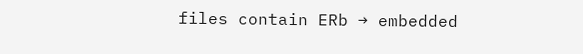files contain ERb → embedded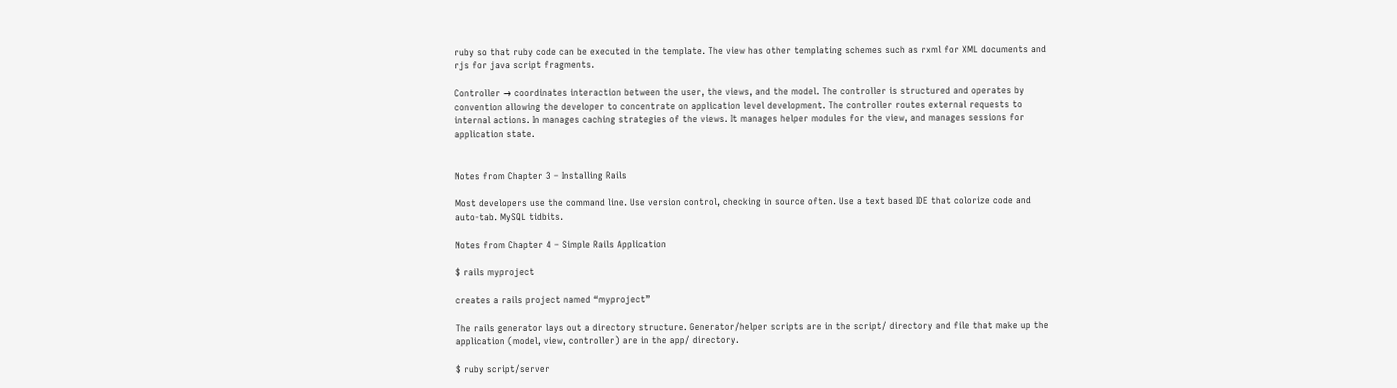ruby so that ruby code can be executed in the template. The view has other templating schemes such as rxml for XML documents and rjs for java script fragments.

Controller → coordinates interaction between the user, the views, and the model. The controller is structured and operates by convention allowing the developer to concentrate on application level development. The controller routes external requests to internal actions. In manages caching strategies of the views. It manages helper modules for the view, and manages sessions for application state.


Notes from Chapter 3 – Installing Rails

Most developers use the command line. Use version control, checking in source often. Use a text based IDE that colorize code and auto-tab. MySQL tidbits.

Notes from Chapter 4 – Simple Rails Application

$ rails myproject

creates a rails project named “myproject”

The rails generator lays out a directory structure. Generator/helper scripts are in the script/ directory and file that make up the application (model, view, controller) are in the app/ directory.

$ ruby script/server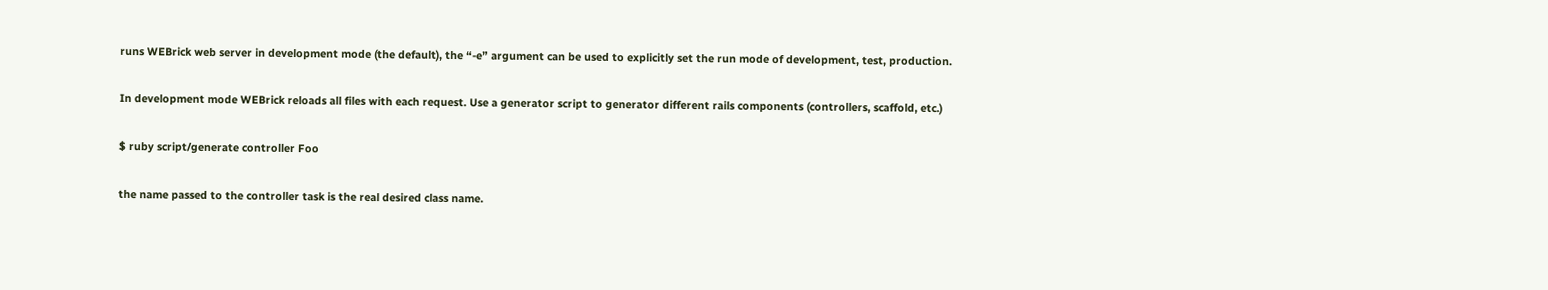runs WEBrick web server in development mode (the default), the “-e” argument can be used to explicitly set the run mode of development, test, production.

In development mode WEBrick reloads all files with each request. Use a generator script to generator different rails components (controllers, scaffold, etc.)

$ ruby script/generate controller Foo

the name passed to the controller task is the real desired class name.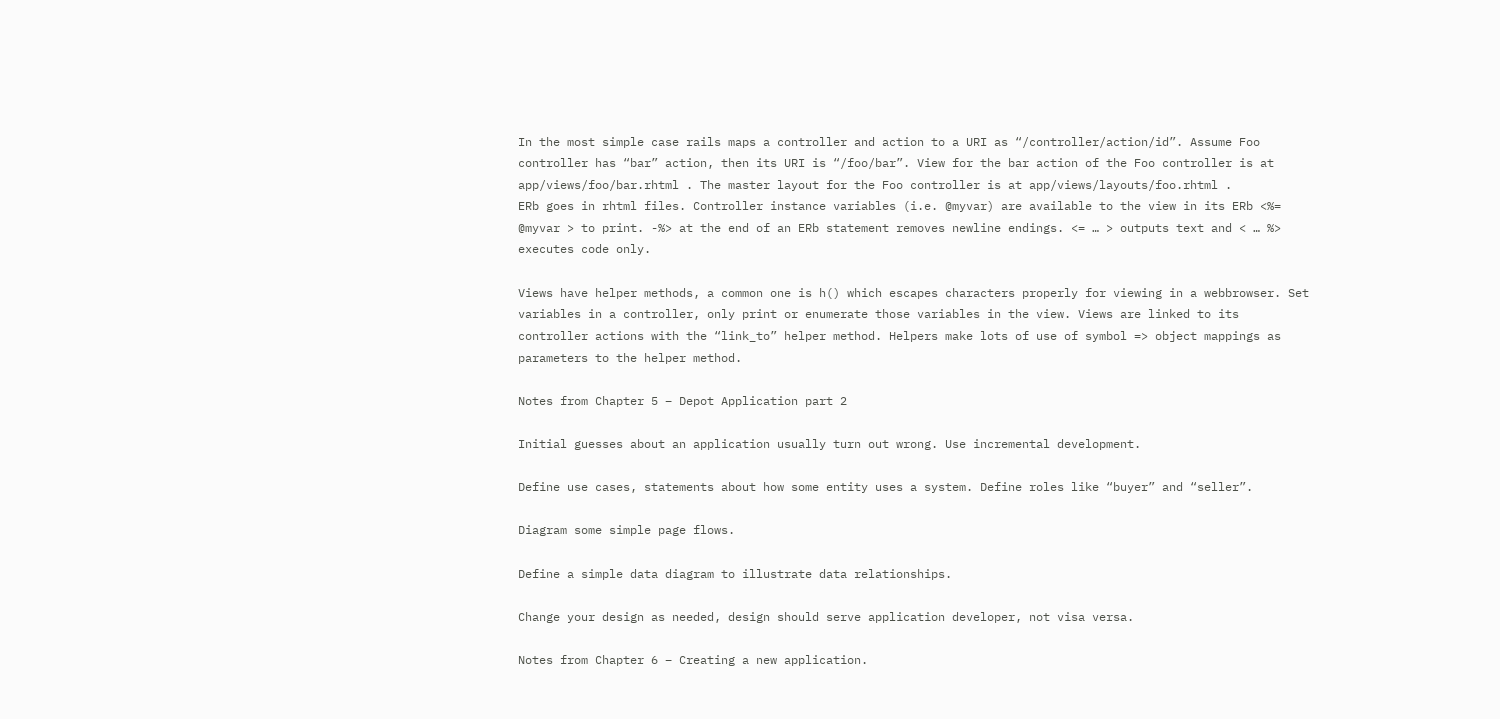In the most simple case rails maps a controller and action to a URI as “/controller/action/id”. Assume Foo controller has “bar” action, then its URI is “/foo/bar”. View for the bar action of the Foo controller is at app/views/foo/bar.rhtml . The master layout for the Foo controller is at app/views/layouts/foo.rhtml .
ERb goes in rhtml files. Controller instance variables (i.e. @myvar) are available to the view in its ERb <%= @myvar > to print. -%> at the end of an ERb statement removes newline endings. <= … > outputs text and < … %> executes code only.

Views have helper methods, a common one is h() which escapes characters properly for viewing in a webbrowser. Set variables in a controller, only print or enumerate those variables in the view. Views are linked to its controller actions with the “link_to” helper method. Helpers make lots of use of symbol => object mappings as parameters to the helper method.

Notes from Chapter 5 – Depot Application part 2

Initial guesses about an application usually turn out wrong. Use incremental development.

Define use cases, statements about how some entity uses a system. Define roles like “buyer” and “seller”.

Diagram some simple page flows.

Define a simple data diagram to illustrate data relationships.

Change your design as needed, design should serve application developer, not visa versa.

Notes from Chapter 6 – Creating a new application.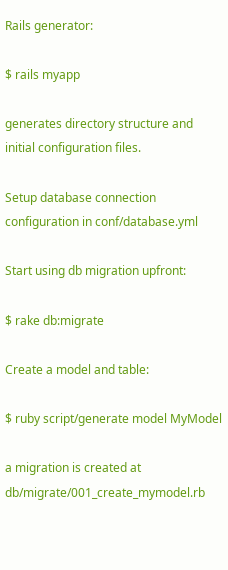Rails generator:

$ rails myapp

generates directory structure and initial configuration files.

Setup database connection configuration in conf/database.yml

Start using db migration upfront:

$ rake db:migrate

Create a model and table:

$ ruby script/generate model MyModel

a migration is created at db/migrate/001_create_mymodel.rb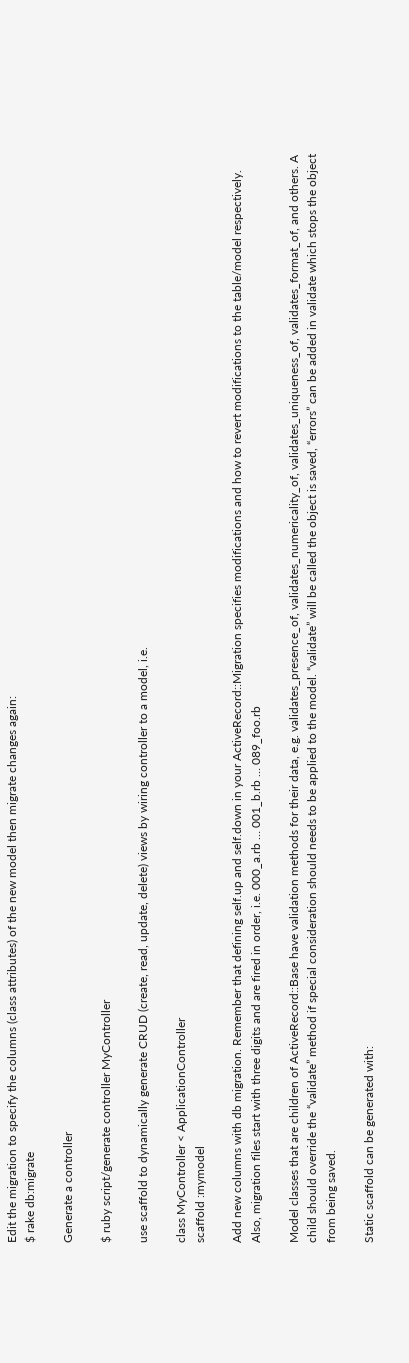Edit the migration to specify the columns (class attributes) of the new model then migrate changes again:
$ rake db:migrate

Generate a controller

$ ruby script/generate controller MyController

use scaffold to dynamically generate CRUD (create, read, update, delete) views by wiring controller to a model, i.e.

class MyController < ApplicationController
scaffold :mymodel

Add new columns with db migration. Remember that defining self.up and self.down in your ActiveRecord::Migration specifies modifications and how to revert modifications to the table/model respectively. Also, migration files start with three digits and are fired in order, i.e. 000_a.rb … 001_b.rb … 089_foo.rb

Model classes that are children of ActiveRecord::Base have validation methods for their data, e.g. validates_presence_of, validates_numericality_of, validates_uniqueness_of, validates_format_of, and others. A child should override the “validate” method if special consideration should needs to be applied to the model. “validate” will be called the object is saved, “errors” can be added in validate which stops the object from being saved.

Static scaffold can be generated with: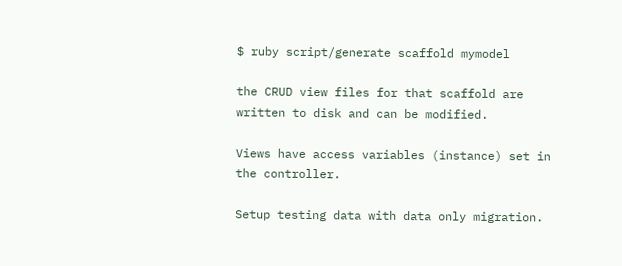$ ruby script/generate scaffold mymodel

the CRUD view files for that scaffold are written to disk and can be modified.

Views have access variables (instance) set in the controller.

Setup testing data with data only migration.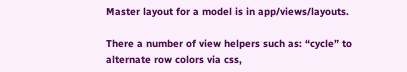Master layout for a model is in app/views/layouts.

There a number of view helpers such as: “cycle” to alternate row colors via css,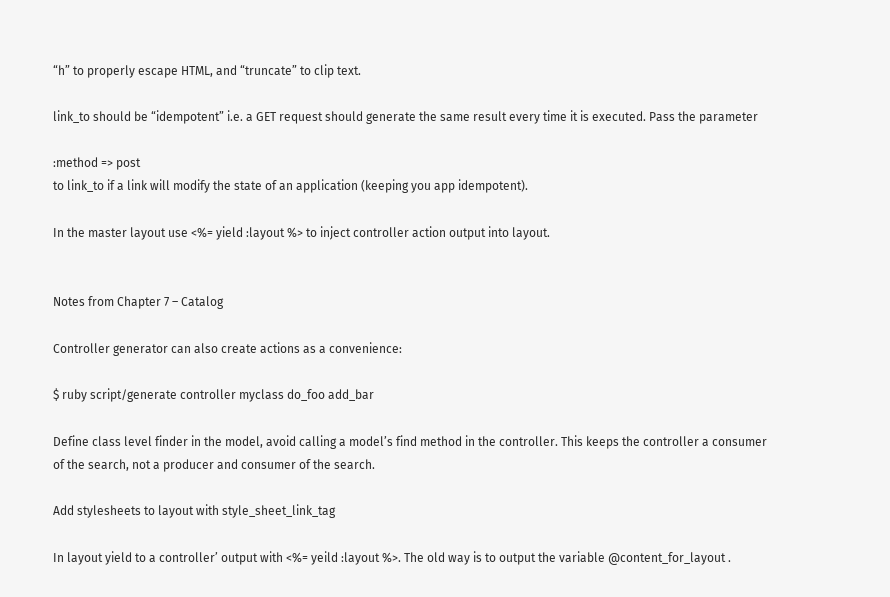“h” to properly escape HTML, and “truncate” to clip text.

link_to should be “idempotent” i.e. a GET request should generate the same result every time it is executed. Pass the parameter

:method => post
to link_to if a link will modify the state of an application (keeping you app idempotent).

In the master layout use <%= yield :layout %> to inject controller action output into layout.


Notes from Chapter 7 – Catalog

Controller generator can also create actions as a convenience:

$ ruby script/generate controller myclass do_foo add_bar

Define class level finder in the model, avoid calling a model’s find method in the controller. This keeps the controller a consumer of the search, not a producer and consumer of the search.

Add stylesheets to layout with style_sheet_link_tag

In layout yield to a controller’ output with <%= yeild :layout %>. The old way is to output the variable @content_for_layout .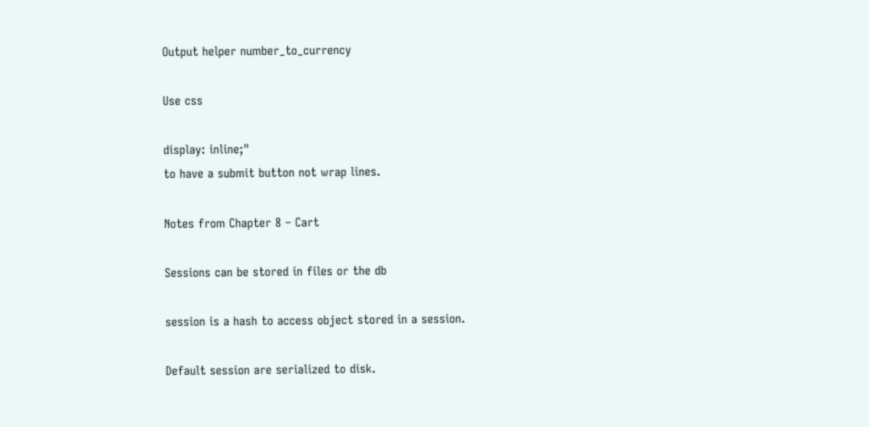Output helper number_to_currency

Use css

display: inline;"
to have a submit button not wrap lines.

Notes from Chapter 8 – Cart

Sessions can be stored in files or the db

session is a hash to access object stored in a session.

Default session are serialized to disk.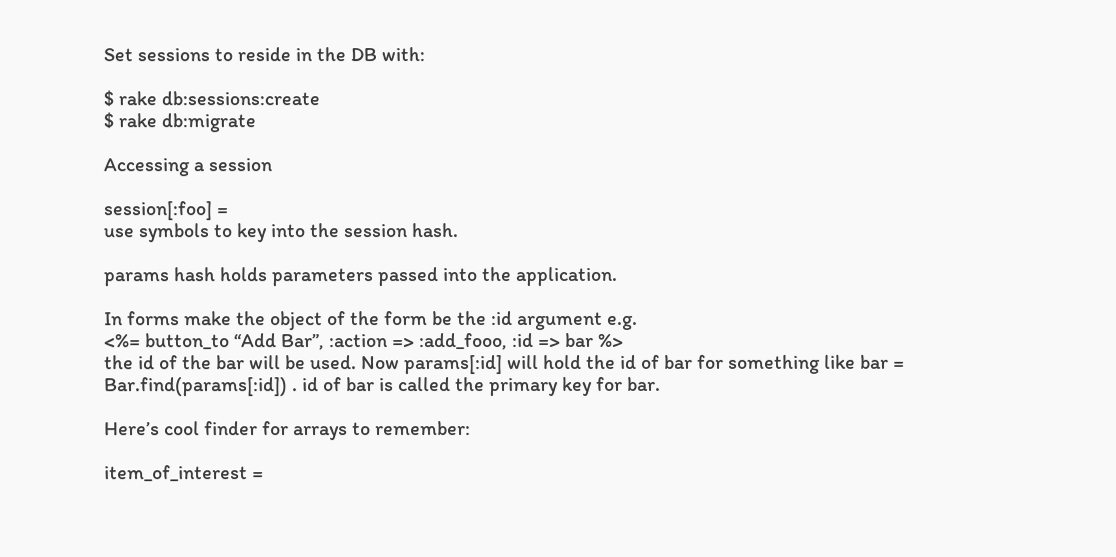Set sessions to reside in the DB with:

$ rake db:sessions:create
$ rake db:migrate

Accessing a session

session[:foo] =
use symbols to key into the session hash.

params hash holds parameters passed into the application.

In forms make the object of the form be the :id argument e.g.
<%= button_to “Add Bar”, :action => :add_fooo, :id => bar %>
the id of the bar will be used. Now params[:id] will hold the id of bar for something like bar = Bar.find(params[:id]) . id of bar is called the primary key for bar.

Here’s cool finder for arrays to remember:

item_of_interest =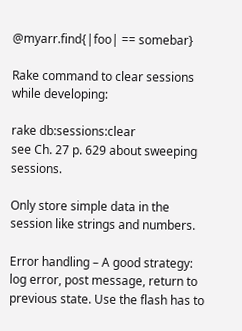@myarr.find{|foo| == somebar}

Rake command to clear sessions while developing:

rake db:sessions:clear
see Ch. 27 p. 629 about sweeping sessions.

Only store simple data in the session like strings and numbers.

Error handling – A good strategy: log error, post message, return to previous state. Use the flash has to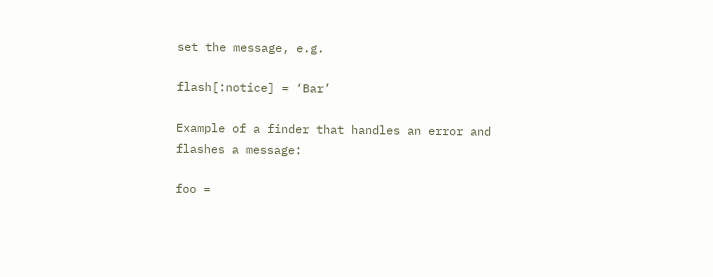set the message, e.g.

flash[:notice] = ‘Bar’

Example of a finder that handles an error and flashes a message:

foo =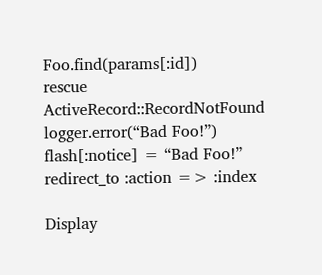Foo.find(params[:id])
rescue ActiveRecord::RecordNotFound
logger.error(“Bad Foo!”)
flash[:notice] = “Bad Foo!”
redirect_to :action => :index

Display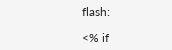flash:

<% if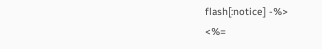flash[:notice] -%>
<%=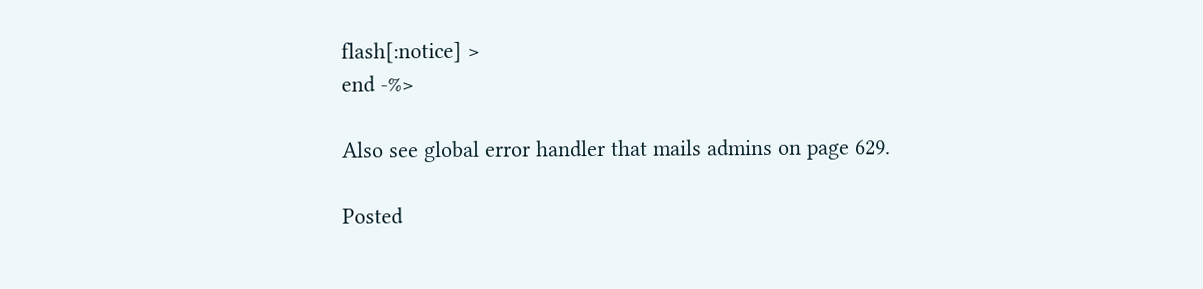flash[:notice] >
end -%>

Also see global error handler that mails admins on page 629.

Posted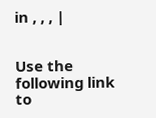in , , , |


Use the following link to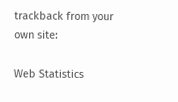trackback from your own site:

Web Statistics